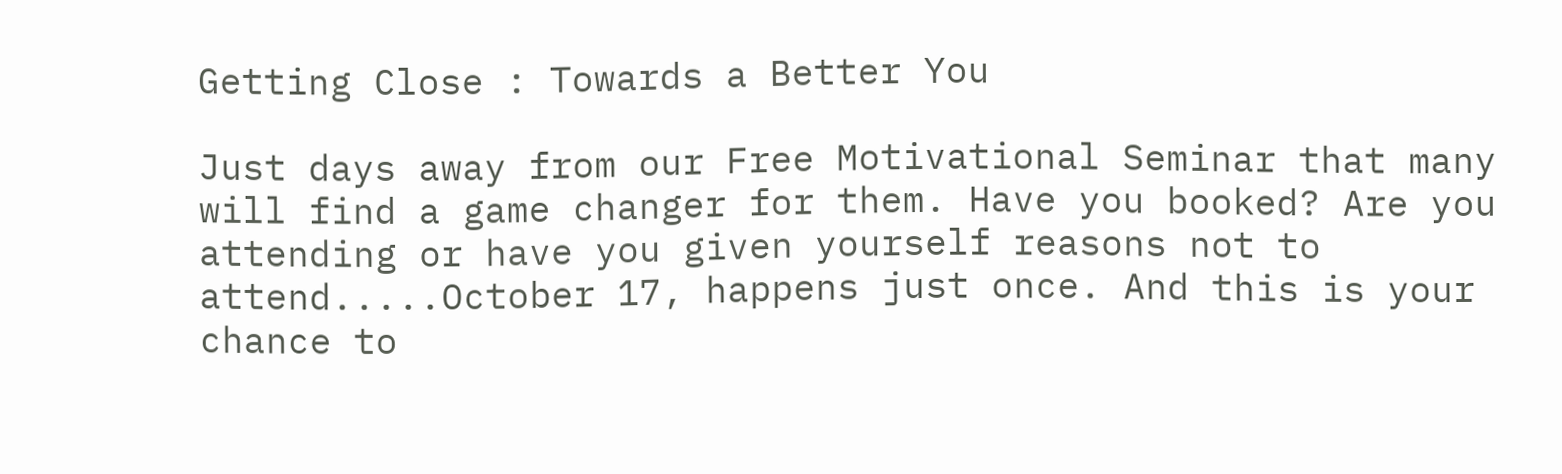Getting Close : Towards a Better You

Just days away from our Free Motivational Seminar that many will find a game changer for them. Have you booked? Are you attending or have you given yourself reasons not to attend.....October 17, happens just once. And this is your chance to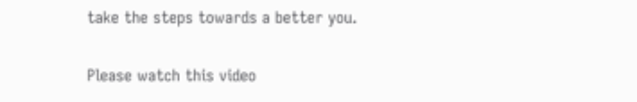take the steps towards a better you.

Please watch this video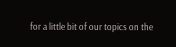for a little bit of our topics on the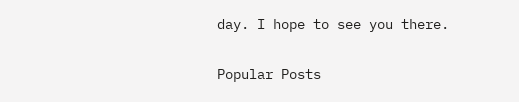day. I hope to see you there.


Popular Posts